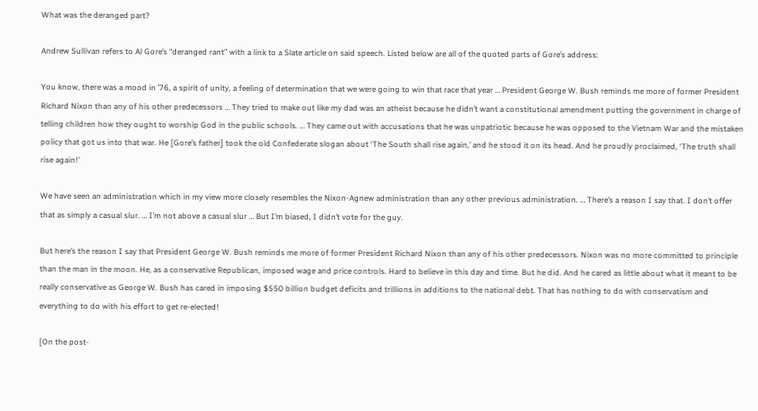What was the deranged part?

Andrew Sullivan refers to Al Gore’s “deranged rant” with a link to a Slate article on said speech. Listed below are all of the quoted parts of Gore’s address:

You know, there was a mood in ’76, a spirit of unity, a feeling of determination that we were going to win that race that year … President George W. Bush reminds me more of former President Richard Nixon than any of his other predecessors … They tried to make out like my dad was an atheist because he didn’t want a constitutional amendment putting the government in charge of telling children how they ought to worship God in the public schools. … They came out with accusations that he was unpatriotic because he was opposed to the Vietnam War and the mistaken policy that got us into that war. He [Gore’s father] took the old Confederate slogan about ‘The South shall rise again,’ and he stood it on its head. And he proudly proclaimed, ‘The truth shall rise again!’

We have seen an administration which in my view more closely resembles the Nixon-Agnew administration than any other previous administration. … There’s a reason I say that. I don’t offer that as simply a casual slur. … I’m not above a casual slur … But I’m biased, I didn’t vote for the guy.

But here’s the reason I say that President George W. Bush reminds me more of former President Richard Nixon than any of his other predecessors. Nixon was no more committed to principle than the man in the moon. He, as a conservative Republican, imposed wage and price controls. Hard to believe in this day and time. But he did. And he cared as little about what it meant to be really conservative as George W. Bush has cared in imposing $550 billion budget deficits and trillions in additions to the national debt. That has nothing to do with conservatism and everything to do with his effort to get re-elected!

[On the post-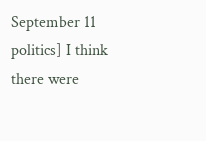September 11 politics] I think there were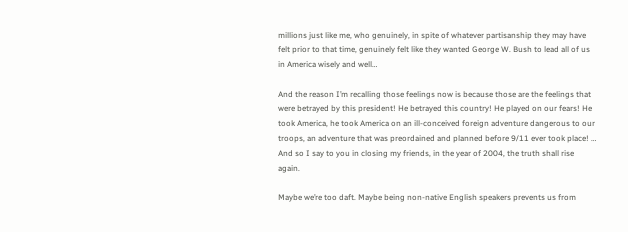millions just like me, who genuinely, in spite of whatever partisanship they may have felt prior to that time, genuinely felt like they wanted George W. Bush to lead all of us in America wisely and well…

And the reason I’m recalling those feelings now is because those are the feelings that were betrayed by this president! He betrayed this country! He played on our fears! He took America, he took America on an ill-conceived foreign adventure dangerous to our troops, an adventure that was preordained and planned before 9/11 ever took place! … And so I say to you in closing my friends, in the year of 2004, the truth shall rise again.

Maybe we’re too daft. Maybe being non-native English speakers prevents us from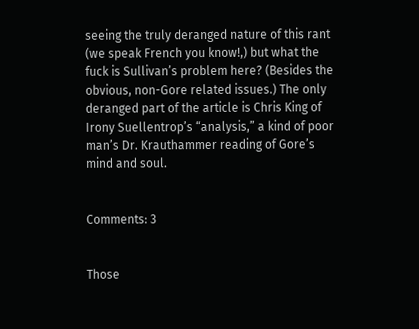seeing the truly deranged nature of this rant (we speak French you know!,) but what the fuck is Sullivan’s problem here? (Besides the obvious, non-Gore related issues.) The only deranged part of the article is Chris King of Irony Suellentrop’s “analysis,” a kind of poor man’s Dr. Krauthammer reading of Gore’s mind and soul.


Comments: 3


Those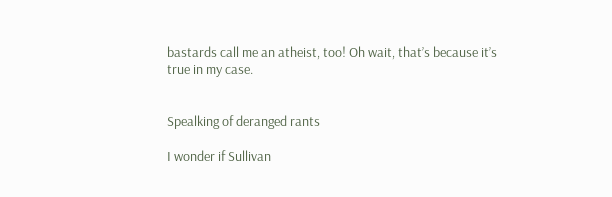bastards call me an atheist, too! Oh wait, that’s because it’s true in my case.


Spealking of deranged rants

I wonder if Sullivan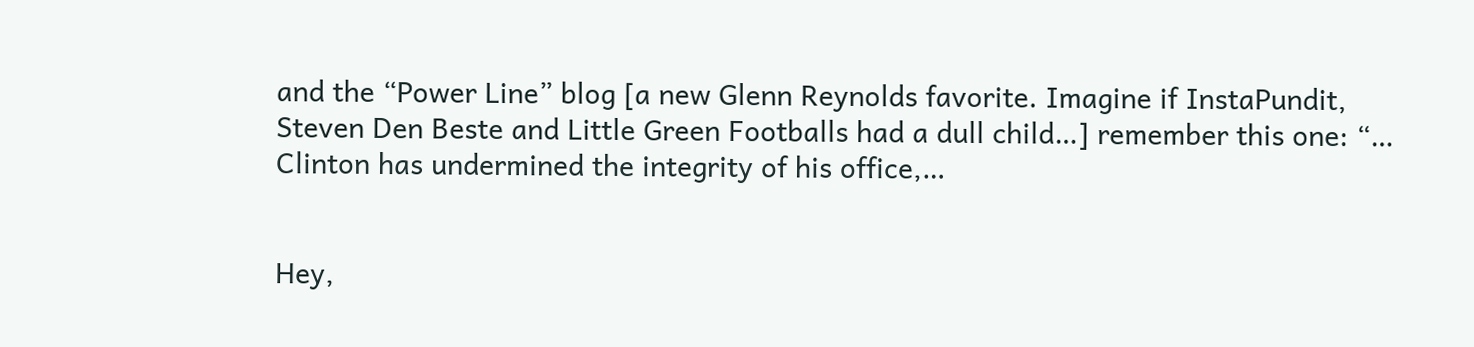and the “Power Line” blog [a new Glenn Reynolds favorite. Imagine if InstaPundit, Steven Den Beste and Little Green Footballs had a dull child…] remember this one: “… Clinton has undermined the integrity of his office,…


Hey,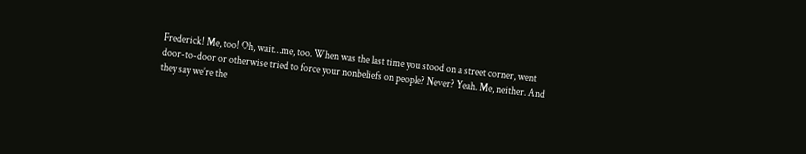Frederick! Me, too! Oh, wait…me, too. When was the last time you stood on a street corner, went door-to-door or otherwise tried to force your nonbeliefs on people? Never? Yeah. Me, neither. And they say we’re the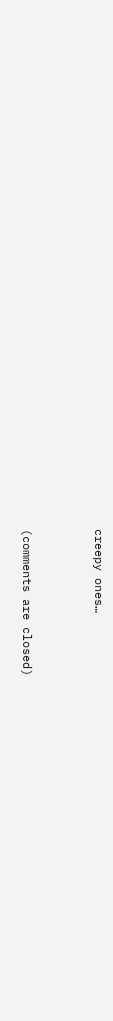creepy ones…


(comments are closed)